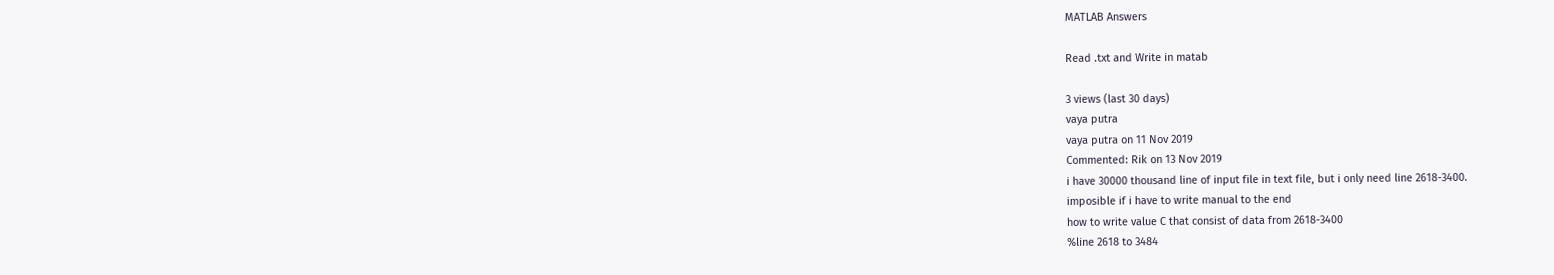MATLAB Answers

Read .txt and Write in matab

3 views (last 30 days)
vaya putra
vaya putra on 11 Nov 2019
Commented: Rik on 13 Nov 2019
i have 30000 thousand line of input file in text file, but i only need line 2618-3400.
imposible if i have to write manual to the end
how to write value C that consist of data from 2618-3400
%line 2618 to 3484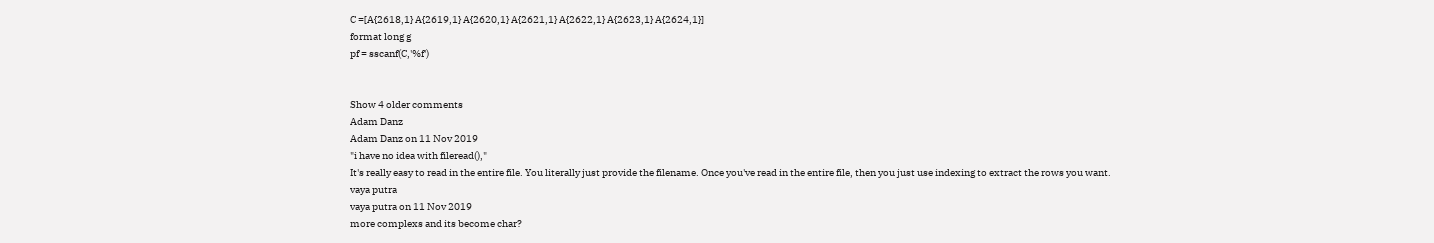C =[A{2618,1} A{2619,1} A{2620,1} A{2621,1} A{2622,1} A{2623,1} A{2624,1}]
format long g
pf = sscanf(C,'%f')


Show 4 older comments
Adam Danz
Adam Danz on 11 Nov 2019
"i have no idea with fileread(),"
It's really easy to read in the entire file. You literally just provide the filename. Once you've read in the entire file, then you just use indexing to extract the rows you want.
vaya putra
vaya putra on 11 Nov 2019
more complexs and its become char?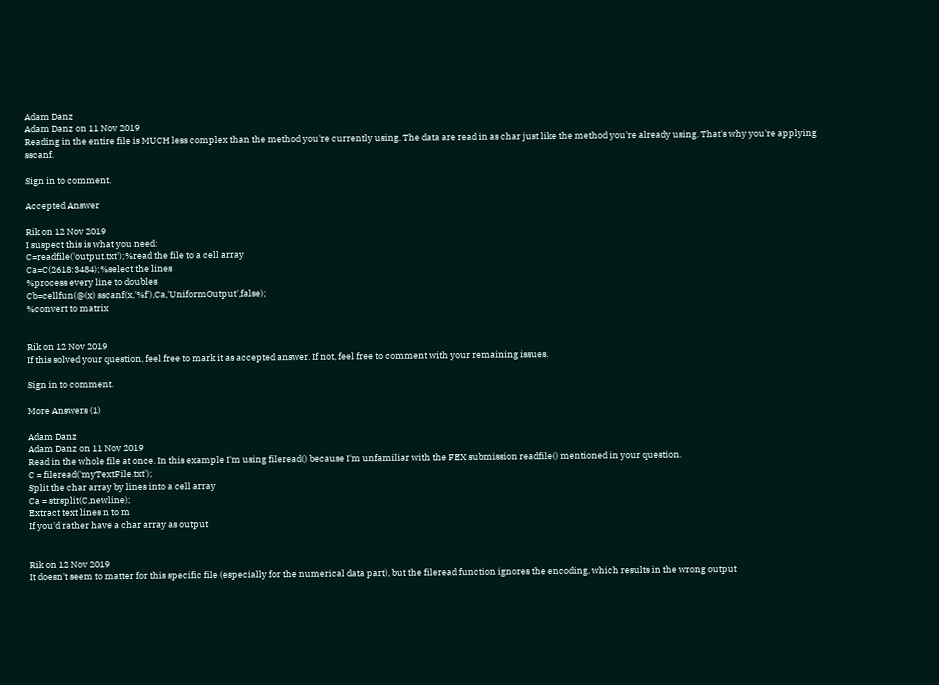Adam Danz
Adam Danz on 11 Nov 2019
Reading in the entire file is MUCH less complex than the method you're currently using. The data are read in as char just like the method you're already using. That's why you're applying sscanf.

Sign in to comment.

Accepted Answer

Rik on 12 Nov 2019
I suspect this is what you need:
C=readfile('output.txt');%read the file to a cell array
Ca=C(2618:3484);%select the lines
%process every line to doubles
Cb=cellfun(@(x) sscanf(x,'%f'),Ca,'UniformOutput',false);
%convert to matrix


Rik on 12 Nov 2019
If this solved your question, feel free to mark it as accepted answer. If not, feel free to comment with your remaining issues.

Sign in to comment.

More Answers (1)

Adam Danz
Adam Danz on 11 Nov 2019
Read in the whole file at once. In this example I'm using fileread() because I'm unfamiliar with the FEX submission readfile() mentioned in your question.
C = fileread('myTextFile.txt');
Split the char array by lines into a cell array
Ca = strsplit(C,newline);
Extract text lines n to m
If you'd rather have a char array as output


Rik on 12 Nov 2019
It doesn't seem to matter for this specific file (especially for the numerical data part), but the fileread function ignores the encoding, which results in the wrong output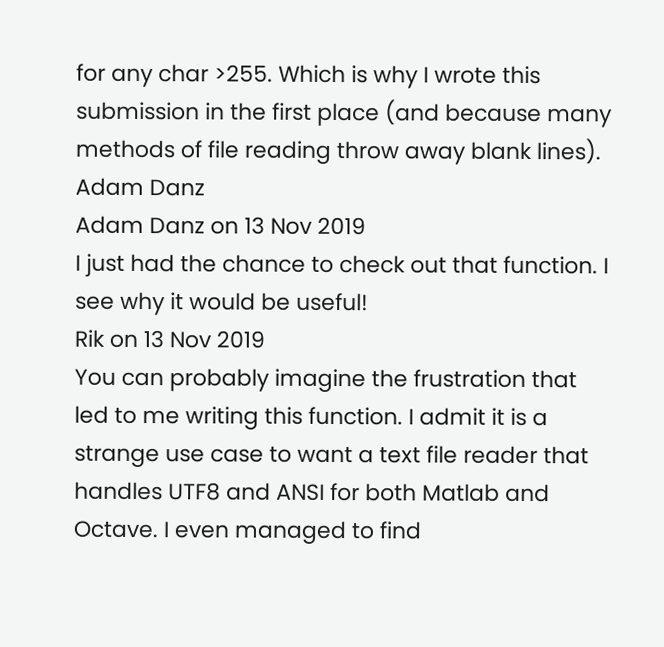for any char >255. Which is why I wrote this submission in the first place (and because many methods of file reading throw away blank lines).
Adam Danz
Adam Danz on 13 Nov 2019
I just had the chance to check out that function. I see why it would be useful!
Rik on 13 Nov 2019
You can probably imagine the frustration that led to me writing this function. I admit it is a strange use case to want a text file reader that handles UTF8 and ANSI for both Matlab and Octave. I even managed to find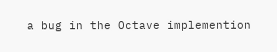a bug in the Octave implemention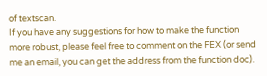of textscan.
If you have any suggestions for how to make the function more robust, please feel free to comment on the FEX (or send me an email, you can get the address from the function doc).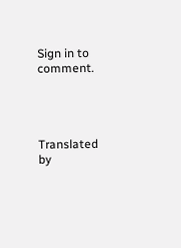Sign in to comment.




Translated by